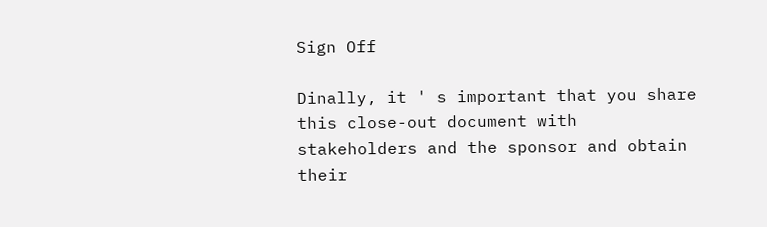Sign Off

Dinally, it ' s important that you share this close-out document with stakeholders and the sponsor and obtain their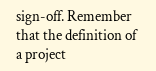sign-off. Remember that the definition of a project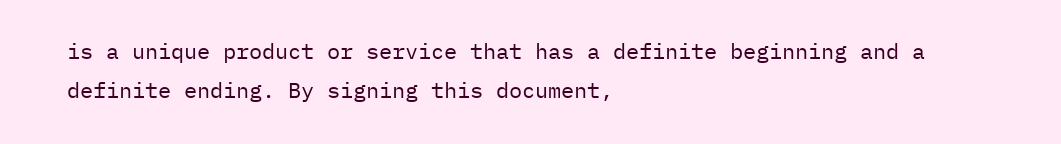is a unique product or service that has a definite beginning and a definite ending. By signing this document,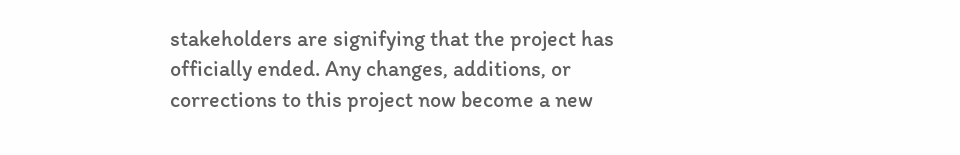stakeholders are signifying that the project has officially ended. Any changes, additions, or corrections to this project now become a new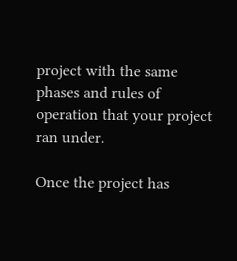project with the same phases and rules of operation that your project ran under.

Once the project has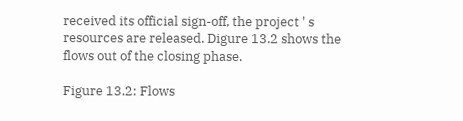received its official sign-off, the project ' s resources are released. Digure 13.2 shows the flows out of the closing phase.

Figure 13.2: Flows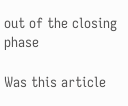out of the closing phase

Was this article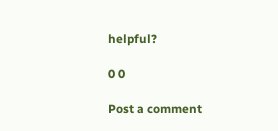helpful?

0 0

Post a comment